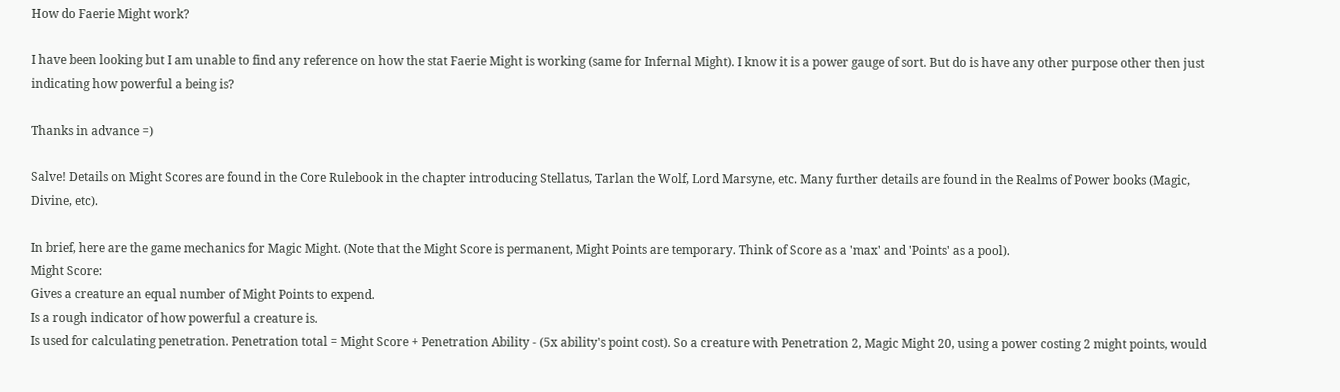How do Faerie Might work?

I have been looking but I am unable to find any reference on how the stat Faerie Might is working (same for Infernal Might). I know it is a power gauge of sort. But do is have any other purpose other then just indicating how powerful a being is?

Thanks in advance =)

Salve! Details on Might Scores are found in the Core Rulebook in the chapter introducing Stellatus, Tarlan the Wolf, Lord Marsyne, etc. Many further details are found in the Realms of Power books (Magic, Divine, etc).

In brief, here are the game mechanics for Magic Might. (Note that the Might Score is permanent, Might Points are temporary. Think of Score as a 'max' and 'Points' as a pool).
Might Score:
Gives a creature an equal number of Might Points to expend.
Is a rough indicator of how powerful a creature is.
Is used for calculating penetration. Penetration total = Might Score + Penetration Ability - (5x ability's point cost). So a creature with Penetration 2, Magic Might 20, using a power costing 2 might points, would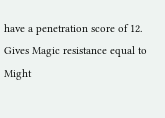have a penetration score of 12.
Gives Magic resistance equal to Might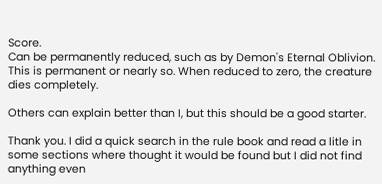Score.
Can be permanently reduced, such as by Demon's Eternal Oblivion. This is permanent or nearly so. When reduced to zero, the creature dies completely.

Others can explain better than I, but this should be a good starter.

Thank you. I did a quick search in the rule book and read a litle in some sections where thought it would be found but I did not find anything even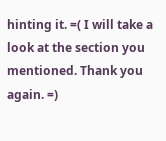hinting it. =( I will take a look at the section you mentioned. Thank you again. =)